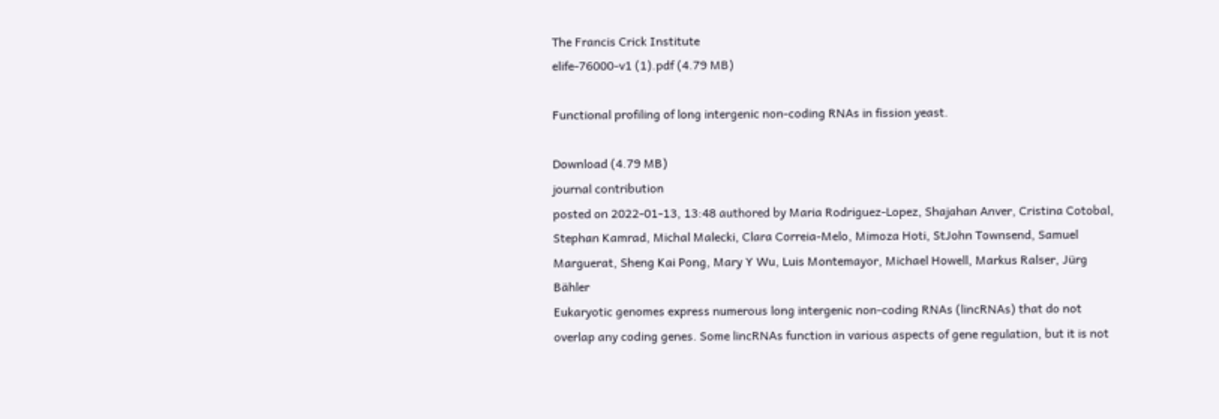The Francis Crick Institute
elife-76000-v1 (1).pdf (4.79 MB)

Functional profiling of long intergenic non-coding RNAs in fission yeast.

Download (4.79 MB)
journal contribution
posted on 2022-01-13, 13:48 authored by Maria Rodriguez-Lopez, Shajahan Anver, Cristina Cotobal, Stephan Kamrad, Michal Malecki, Clara Correia-Melo, Mimoza Hoti, StJohn Townsend, Samuel Marguerat, Sheng Kai Pong, Mary Y Wu, Luis Montemayor, Michael Howell, Markus Ralser, Jürg Bähler
Eukaryotic genomes express numerous long intergenic non-coding RNAs (lincRNAs) that do not overlap any coding genes. Some lincRNAs function in various aspects of gene regulation, but it is not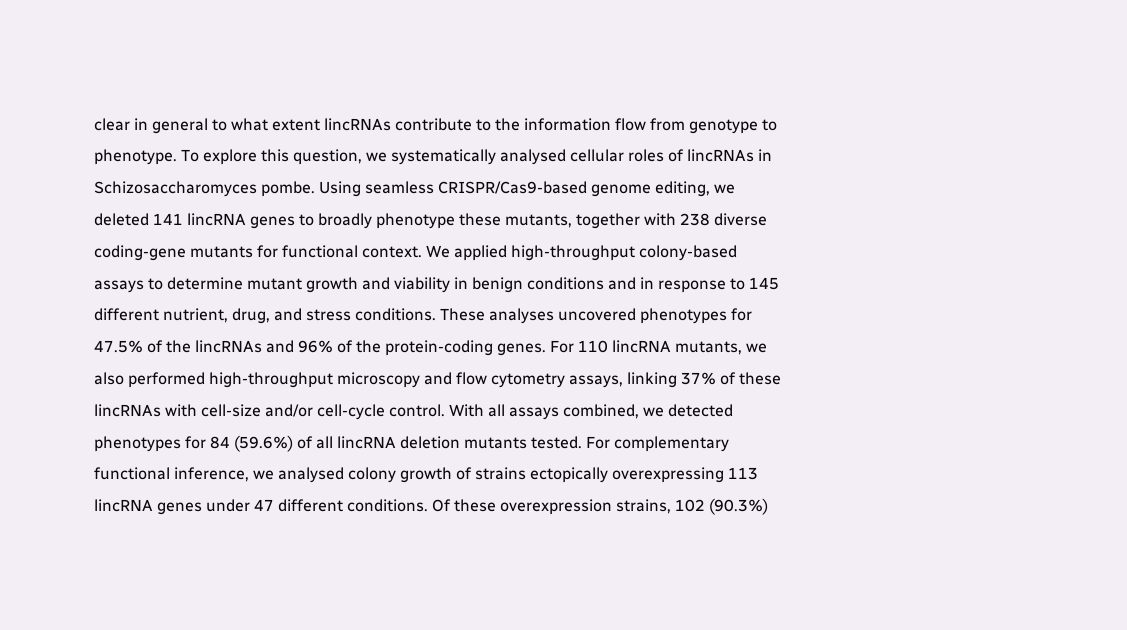clear in general to what extent lincRNAs contribute to the information flow from genotype to phenotype. To explore this question, we systematically analysed cellular roles of lincRNAs in Schizosaccharomyces pombe. Using seamless CRISPR/Cas9-based genome editing, we deleted 141 lincRNA genes to broadly phenotype these mutants, together with 238 diverse coding-gene mutants for functional context. We applied high-throughput colony-based assays to determine mutant growth and viability in benign conditions and in response to 145 different nutrient, drug, and stress conditions. These analyses uncovered phenotypes for 47.5% of the lincRNAs and 96% of the protein-coding genes. For 110 lincRNA mutants, we also performed high-throughput microscopy and flow cytometry assays, linking 37% of these lincRNAs with cell-size and/or cell-cycle control. With all assays combined, we detected phenotypes for 84 (59.6%) of all lincRNA deletion mutants tested. For complementary functional inference, we analysed colony growth of strains ectopically overexpressing 113 lincRNA genes under 47 different conditions. Of these overexpression strains, 102 (90.3%)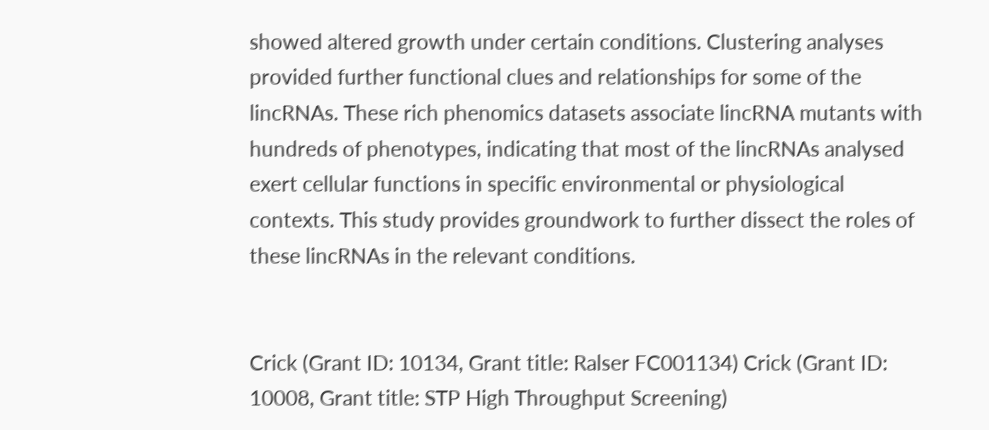showed altered growth under certain conditions. Clustering analyses provided further functional clues and relationships for some of the lincRNAs. These rich phenomics datasets associate lincRNA mutants with hundreds of phenotypes, indicating that most of the lincRNAs analysed exert cellular functions in specific environmental or physiological contexts. This study provides groundwork to further dissect the roles of these lincRNAs in the relevant conditions.


Crick (Grant ID: 10134, Grant title: Ralser FC001134) Crick (Grant ID: 10008, Grant title: STP High Throughput Screening)